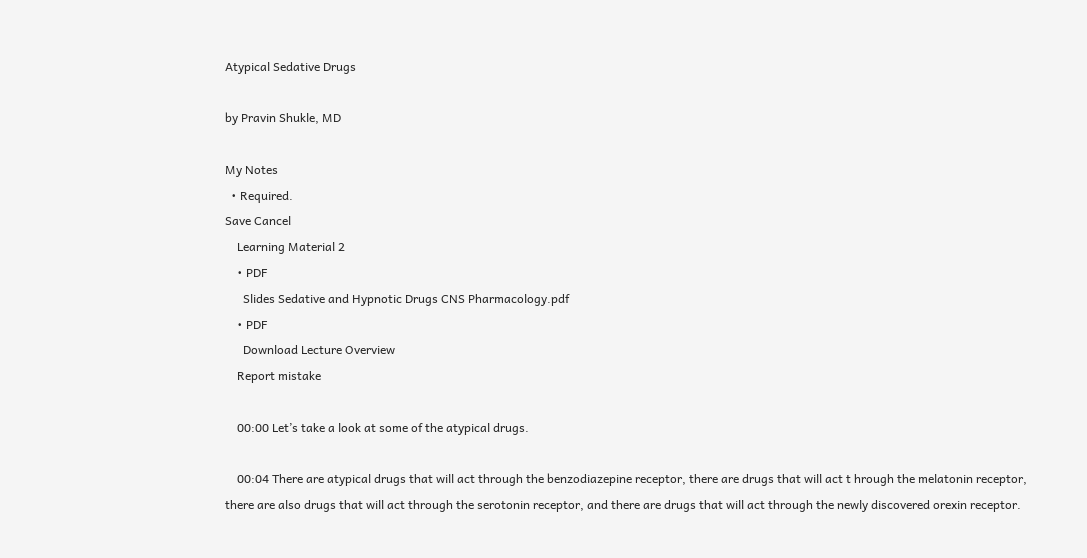Atypical Sedative Drugs

by Pravin Shukle, MD

My Notes
  • Required.
Save Cancel
    Learning Material 2
    • PDF
      Slides Sedative and Hypnotic Drugs CNS Pharmacology.pdf
    • PDF
      Download Lecture Overview
    Report mistake

    00:00 Let’s take a look at some of the atypical drugs.

    00:04 There are atypical drugs that will act through the benzodiazepine receptor, there are drugs that will act t hrough the melatonin receptor, there are also drugs that will act through the serotonin receptor, and there are drugs that will act through the newly discovered orexin receptor.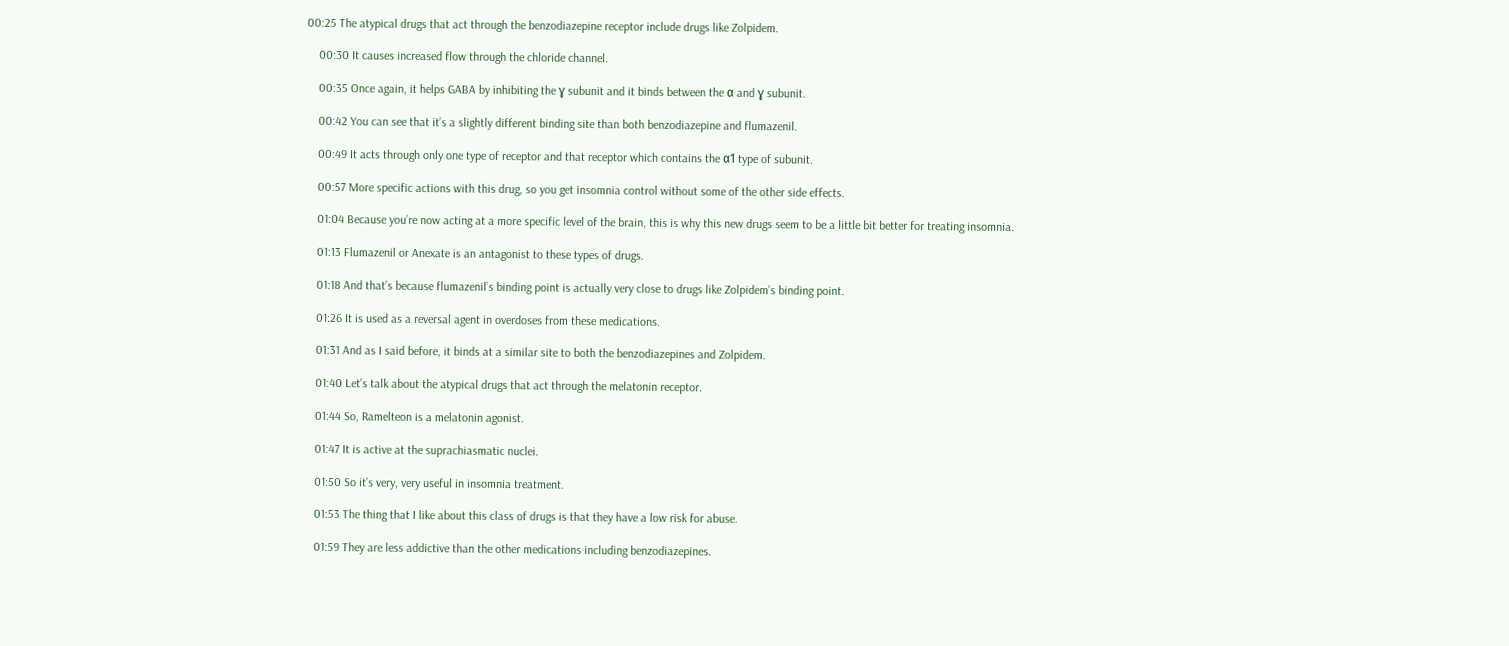00:25 The atypical drugs that act through the benzodiazepine receptor include drugs like Zolpidem.

    00:30 It causes increased flow through the chloride channel.

    00:35 Once again, it helps GABA by inhibiting the ɣ subunit and it binds between the α and ɣ subunit.

    00:42 You can see that it’s a slightly different binding site than both benzodiazepine and flumazenil.

    00:49 It acts through only one type of receptor and that receptor which contains the α1 type of subunit.

    00:57 More specific actions with this drug, so you get insomnia control without some of the other side effects.

    01:04 Because you’re now acting at a more specific level of the brain, this is why this new drugs seem to be a little bit better for treating insomnia.

    01:13 Flumazenil or Anexate is an antagonist to these types of drugs.

    01:18 And that’s because flumazenil’s binding point is actually very close to drugs like Zolpidem’s binding point.

    01:26 It is used as a reversal agent in overdoses from these medications.

    01:31 And as I said before, it binds at a similar site to both the benzodiazepines and Zolpidem.

    01:40 Let’s talk about the atypical drugs that act through the melatonin receptor.

    01:44 So, Ramelteon is a melatonin agonist.

    01:47 It is active at the suprachiasmatic nuclei.

    01:50 So it’s very, very useful in insomnia treatment.

    01:53 The thing that I like about this class of drugs is that they have a low risk for abuse.

    01:59 They are less addictive than the other medications including benzodiazepines.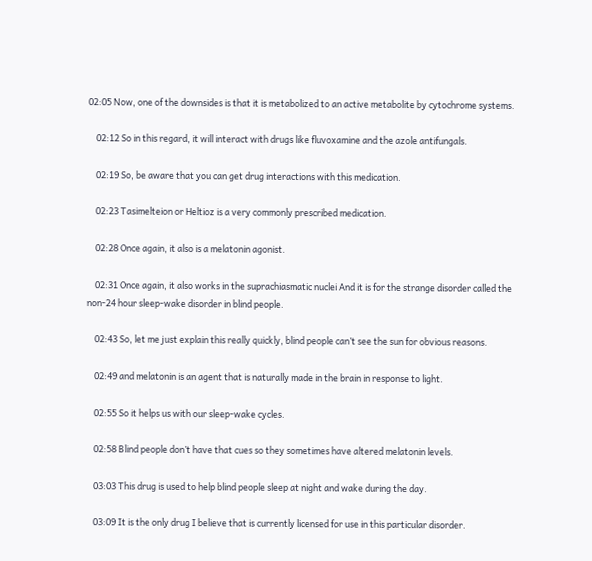02:05 Now, one of the downsides is that it is metabolized to an active metabolite by cytochrome systems.

    02:12 So in this regard, it will interact with drugs like fluvoxamine and the azole antifungals.

    02:19 So, be aware that you can get drug interactions with this medication.

    02:23 Tasimelteion or Heltioz is a very commonly prescribed medication.

    02:28 Once again, it also is a melatonin agonist.

    02:31 Once again, it also works in the suprachiasmatic nuclei And it is for the strange disorder called the non-24 hour sleep-wake disorder in blind people.

    02:43 So, let me just explain this really quickly, blind people can’t see the sun for obvious reasons.

    02:49 and melatonin is an agent that is naturally made in the brain in response to light.

    02:55 So it helps us with our sleep-wake cycles.

    02:58 Blind people don’t have that cues so they sometimes have altered melatonin levels.

    03:03 This drug is used to help blind people sleep at night and wake during the day.

    03:09 It is the only drug I believe that is currently licensed for use in this particular disorder.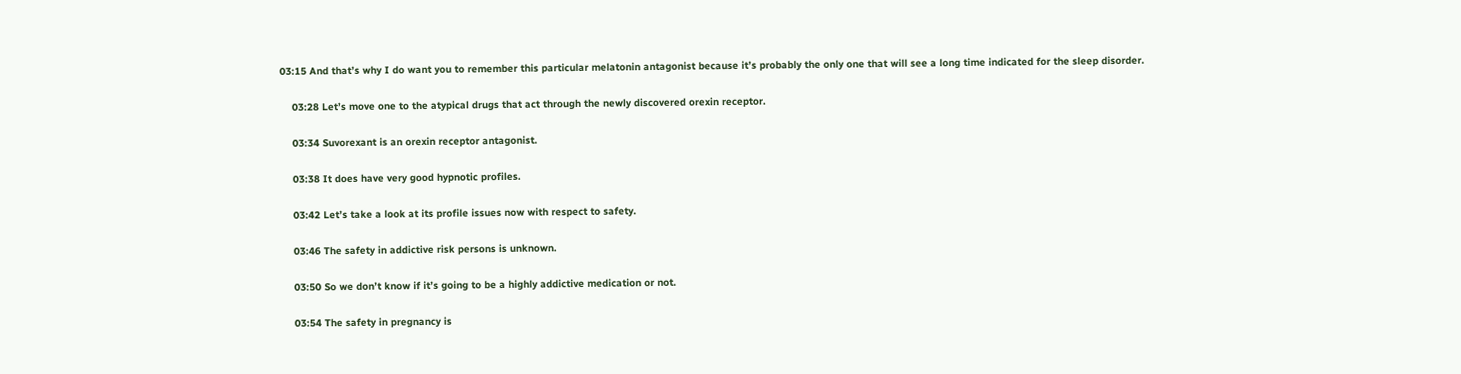03:15 And that’s why I do want you to remember this particular melatonin antagonist because it’s probably the only one that will see a long time indicated for the sleep disorder.

    03:28 Let’s move one to the atypical drugs that act through the newly discovered orexin receptor.

    03:34 Suvorexant is an orexin receptor antagonist.

    03:38 It does have very good hypnotic profiles.

    03:42 Let’s take a look at its profile issues now with respect to safety.

    03:46 The safety in addictive risk persons is unknown.

    03:50 So we don’t know if it’s going to be a highly addictive medication or not.

    03:54 The safety in pregnancy is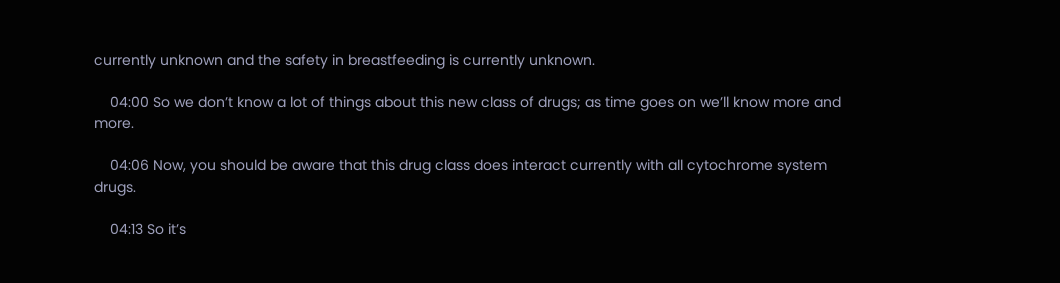currently unknown and the safety in breastfeeding is currently unknown.

    04:00 So we don’t know a lot of things about this new class of drugs; as time goes on we’ll know more and more.

    04:06 Now, you should be aware that this drug class does interact currently with all cytochrome system drugs.

    04:13 So it’s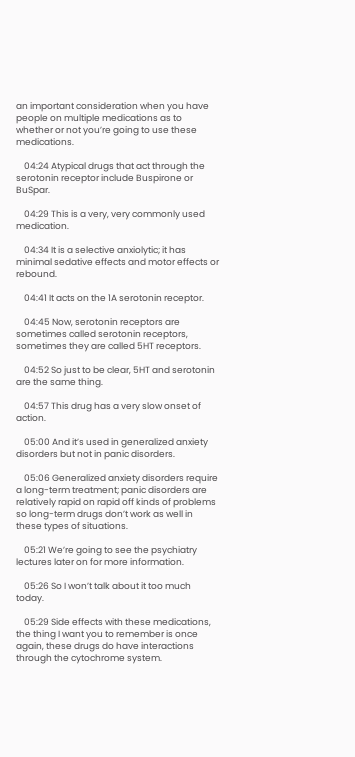an important consideration when you have people on multiple medications as to whether or not you’re going to use these medications.

    04:24 Atypical drugs that act through the serotonin receptor include Buspirone or BuSpar.

    04:29 This is a very, very commonly used medication.

    04:34 It is a selective anxiolytic; it has minimal sedative effects and motor effects or rebound.

    04:41 It acts on the 1A serotonin receptor.

    04:45 Now, serotonin receptors are sometimes called serotonin receptors, sometimes they are called 5HT receptors.

    04:52 So just to be clear, 5HT and serotonin are the same thing.

    04:57 This drug has a very slow onset of action.

    05:00 And it’s used in generalized anxiety disorders but not in panic disorders.

    05:06 Generalized anxiety disorders require a long-term treatment; panic disorders are relatively rapid on rapid off kinds of problems so long-term drugs don’t work as well in these types of situations.

    05:21 We’re going to see the psychiatry lectures later on for more information.

    05:26 So I won’t talk about it too much today.

    05:29 Side effects with these medications, the thing I want you to remember is once again, these drugs do have interactions through the cytochrome system.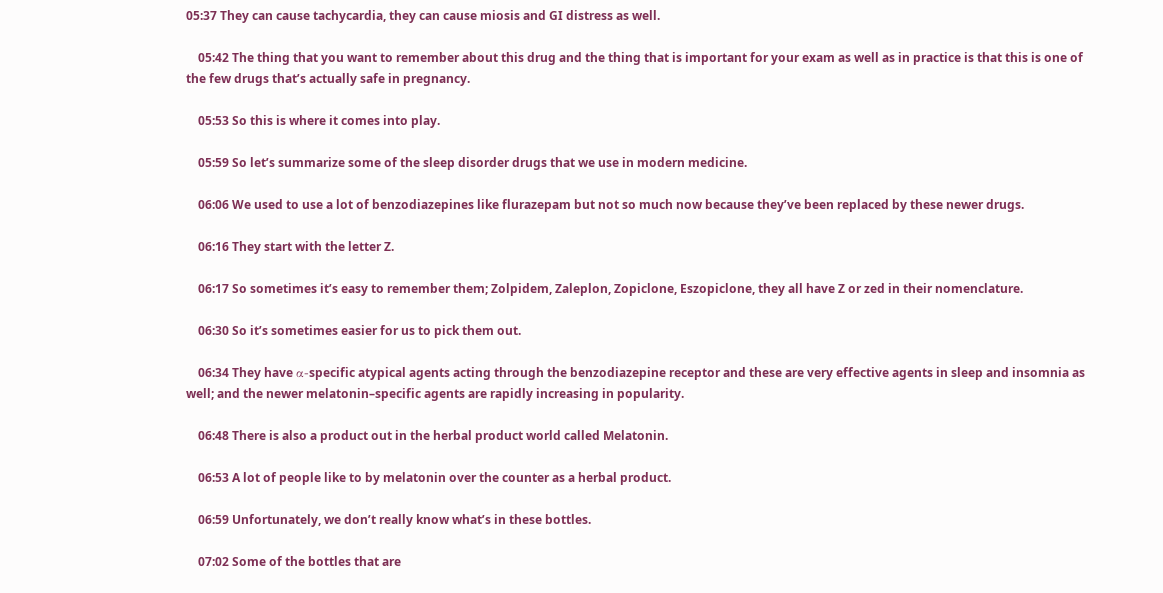05:37 They can cause tachycardia, they can cause miosis and GI distress as well.

    05:42 The thing that you want to remember about this drug and the thing that is important for your exam as well as in practice is that this is one of the few drugs that’s actually safe in pregnancy.

    05:53 So this is where it comes into play.

    05:59 So let’s summarize some of the sleep disorder drugs that we use in modern medicine.

    06:06 We used to use a lot of benzodiazepines like flurazepam but not so much now because they’ve been replaced by these newer drugs.

    06:16 They start with the letter Z.

    06:17 So sometimes it’s easy to remember them; Zolpidem, Zaleplon, Zopiclone, Eszopiclone, they all have Z or zed in their nomenclature.

    06:30 So it’s sometimes easier for us to pick them out.

    06:34 They have α-specific atypical agents acting through the benzodiazepine receptor and these are very effective agents in sleep and insomnia as well; and the newer melatonin–specific agents are rapidly increasing in popularity.

    06:48 There is also a product out in the herbal product world called Melatonin.

    06:53 A lot of people like to by melatonin over the counter as a herbal product.

    06:59 Unfortunately, we don’t really know what’s in these bottles.

    07:02 Some of the bottles that are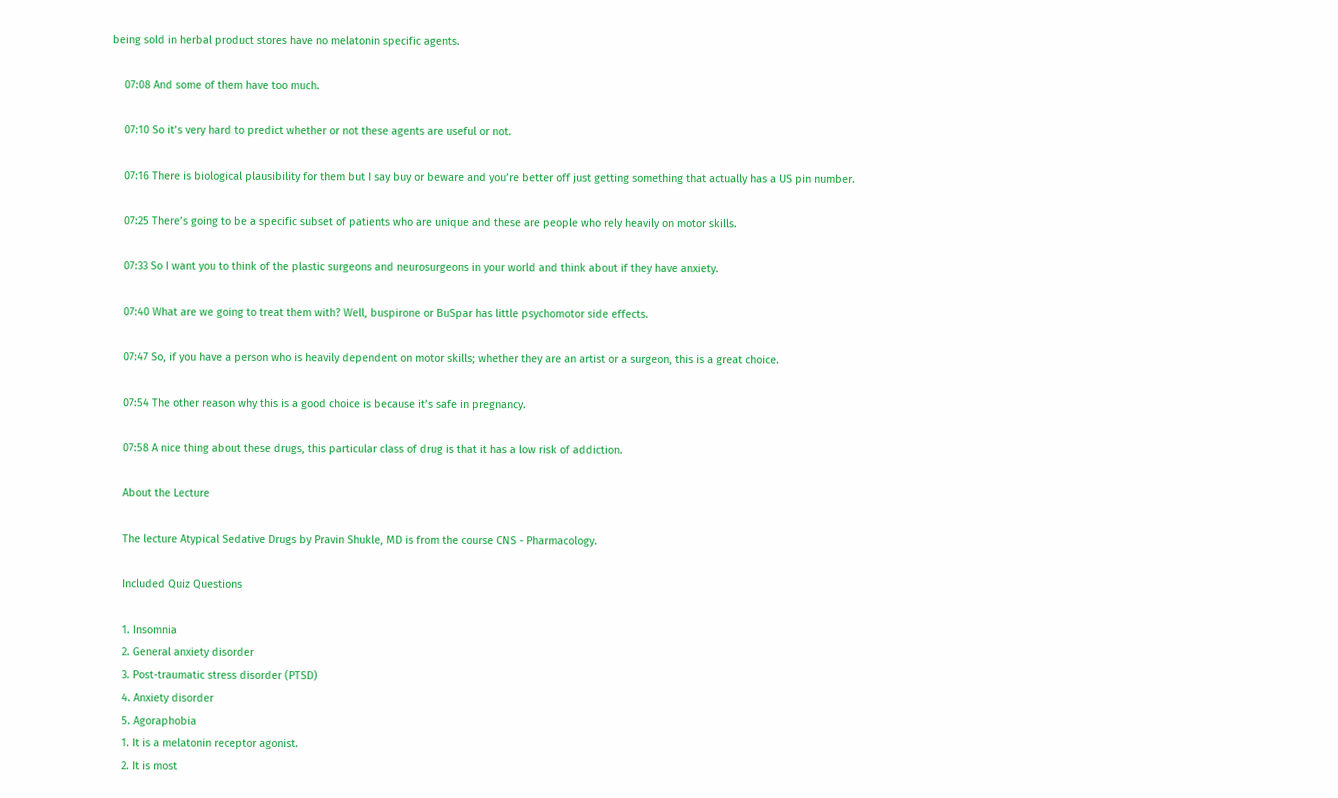being sold in herbal product stores have no melatonin specific agents.

    07:08 And some of them have too much.

    07:10 So it’s very hard to predict whether or not these agents are useful or not.

    07:16 There is biological plausibility for them but I say buy or beware and you’re better off just getting something that actually has a US pin number.

    07:25 There’s going to be a specific subset of patients who are unique and these are people who rely heavily on motor skills.

    07:33 So I want you to think of the plastic surgeons and neurosurgeons in your world and think about if they have anxiety.

    07:40 What are we going to treat them with? Well, buspirone or BuSpar has little psychomotor side effects.

    07:47 So, if you have a person who is heavily dependent on motor skills; whether they are an artist or a surgeon, this is a great choice.

    07:54 The other reason why this is a good choice is because it’s safe in pregnancy.

    07:58 A nice thing about these drugs, this particular class of drug is that it has a low risk of addiction.

    About the Lecture

    The lecture Atypical Sedative Drugs by Pravin Shukle, MD is from the course CNS - Pharmacology.

    Included Quiz Questions

    1. Insomnia
    2. General anxiety disorder
    3. Post-traumatic stress disorder (PTSD)
    4. Anxiety disorder
    5. Agoraphobia
    1. It is a melatonin receptor agonist.
    2. It is most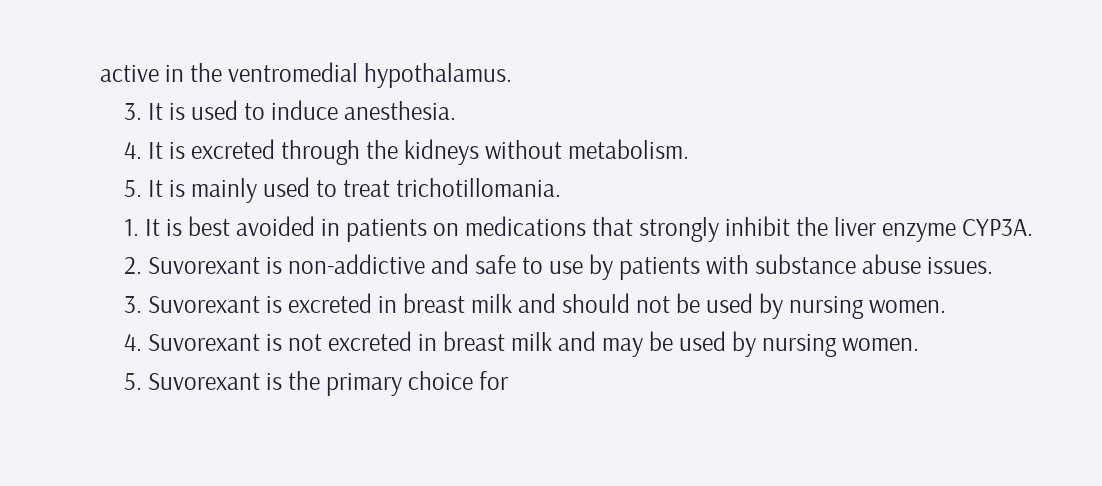active in the ventromedial hypothalamus.
    3. It is used to induce anesthesia.
    4. It is excreted through the kidneys without metabolism.
    5. It is mainly used to treat trichotillomania.
    1. It is best avoided in patients on medications that strongly inhibit the liver enzyme CYP3A.
    2. Suvorexant is non-addictive and safe to use by patients with substance abuse issues.
    3. Suvorexant is excreted in breast milk and should not be used by nursing women.
    4. Suvorexant is not excreted in breast milk and may be used by nursing women.
    5. Suvorexant is the primary choice for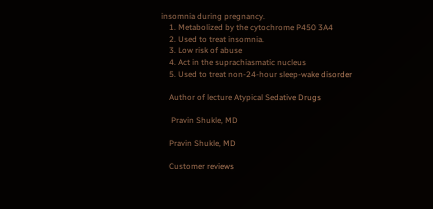insomnia during pregnancy.
    1. Metabolized by the cytochrome P450 3A4
    2. Used to treat insomnia.
    3. Low risk of abuse
    4. Act in the suprachiasmatic nucleus
    5. Used to treat non-24-hour sleep-wake disorder

    Author of lecture Atypical Sedative Drugs

     Pravin Shukle, MD

    Pravin Shukle, MD

    Customer reviews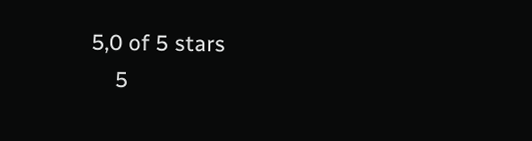5,0 of 5 stars
    5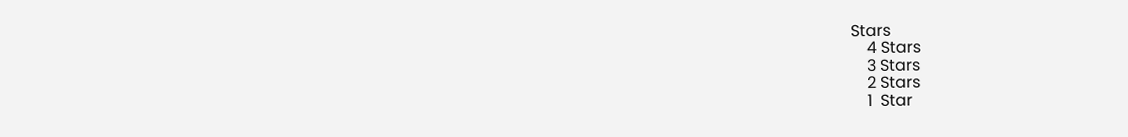Stars
    4 Stars
    3 Stars
    2 Stars
    1  Star